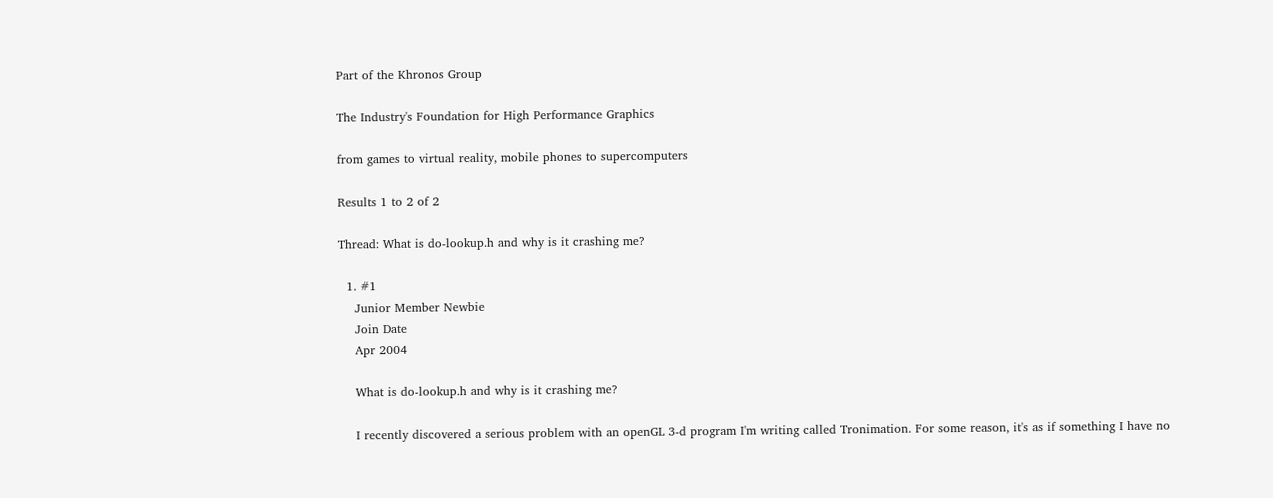Part of the Khronos Group

The Industry's Foundation for High Performance Graphics

from games to virtual reality, mobile phones to supercomputers

Results 1 to 2 of 2

Thread: What is do-lookup.h and why is it crashing me?

  1. #1
    Junior Member Newbie
    Join Date
    Apr 2004

    What is do-lookup.h and why is it crashing me?

    I recently discovered a serious problem with an openGL 3-d program I'm writing called Tronimation. For some reason, it's as if something I have no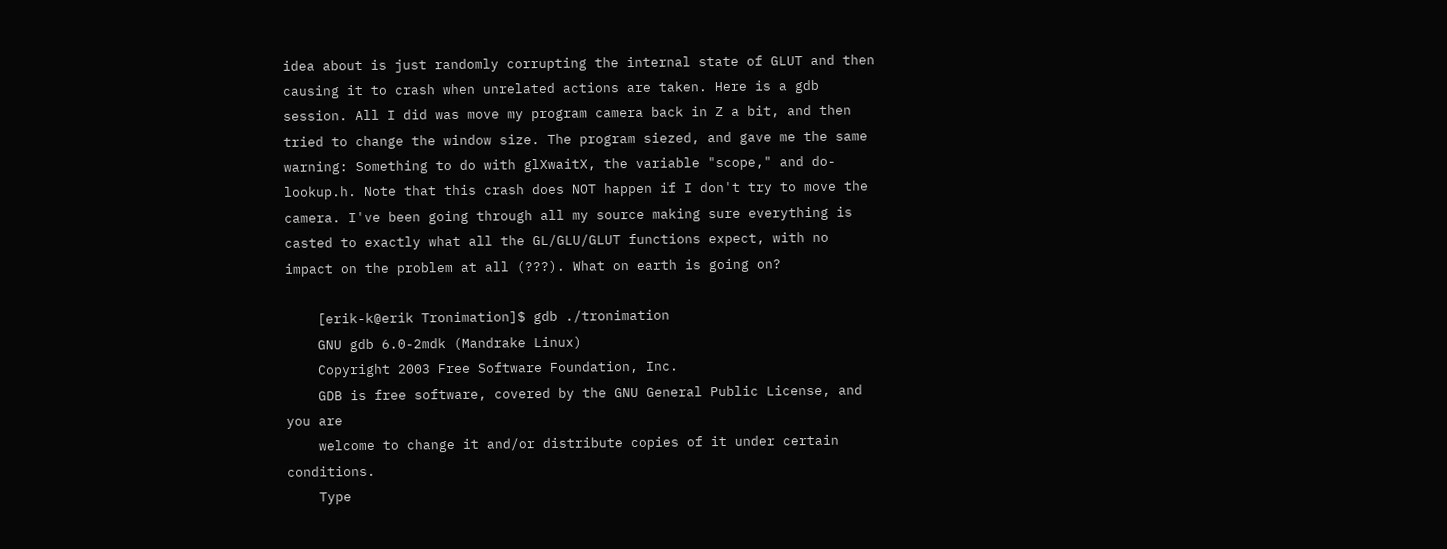idea about is just randomly corrupting the internal state of GLUT and then causing it to crash when unrelated actions are taken. Here is a gdb session. All I did was move my program camera back in Z a bit, and then tried to change the window size. The program siezed, and gave me the same warning: Something to do with glXwaitX, the variable "scope," and do-lookup.h. Note that this crash does NOT happen if I don't try to move the camera. I've been going through all my source making sure everything is casted to exactly what all the GL/GLU/GLUT functions expect, with no impact on the problem at all (???). What on earth is going on?

    [erik-k@erik Tronimation]$ gdb ./tronimation
    GNU gdb 6.0-2mdk (Mandrake Linux)
    Copyright 2003 Free Software Foundation, Inc.
    GDB is free software, covered by the GNU General Public License, and you are
    welcome to change it and/or distribute copies of it under certain conditions.
    Type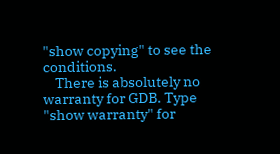"show copying" to see the conditions.
    There is absolutely no warranty for GDB. Type "show warranty" for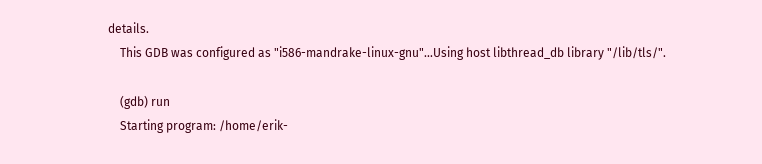details.
    This GDB was configured as "i586-mandrake-linux-gnu"...Using host libthread_db library "/lib/tls/".

    (gdb) run
    Starting program: /home/erik-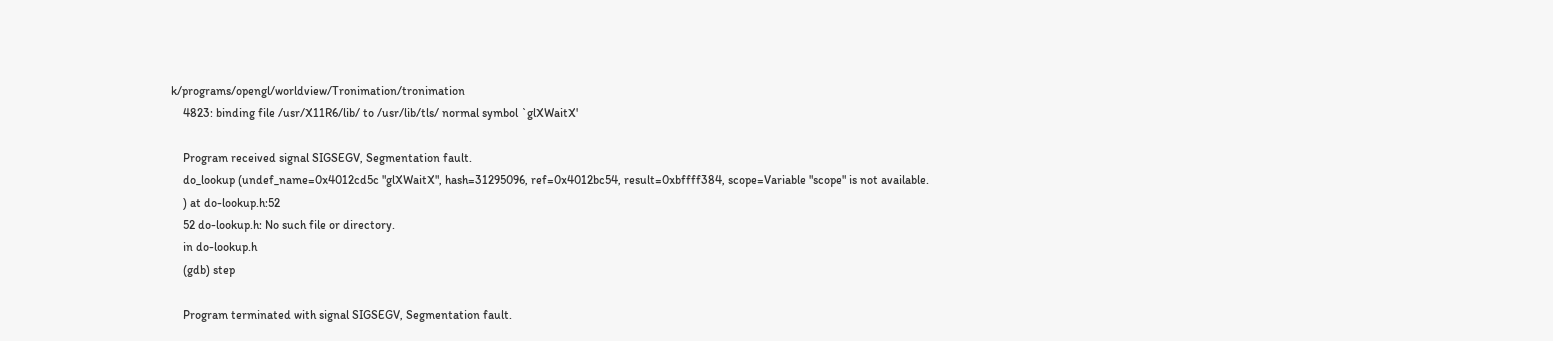k/programs/opengl/worldview/Tronimation/tronimation
    4823: binding file /usr/X11R6/lib/ to /usr/lib/tls/ normal symbol `glXWaitX'

    Program received signal SIGSEGV, Segmentation fault.
    do_lookup (undef_name=0x4012cd5c "glXWaitX", hash=31295096, ref=0x4012bc54, result=0xbffff384, scope=Variable "scope" is not available.
    ) at do-lookup.h:52
    52 do-lookup.h: No such file or directory.
    in do-lookup.h
    (gdb) step

    Program terminated with signal SIGSEGV, Segmentation fault.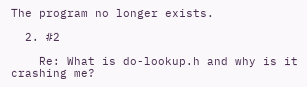The program no longer exists.

  2. #2

    Re: What is do-lookup.h and why is it crashing me?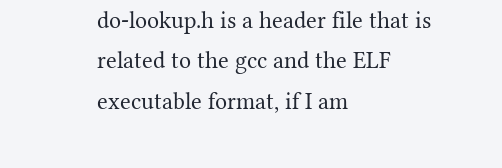do-lookup.h is a header file that is related to the gcc and the ELF executable format, if I am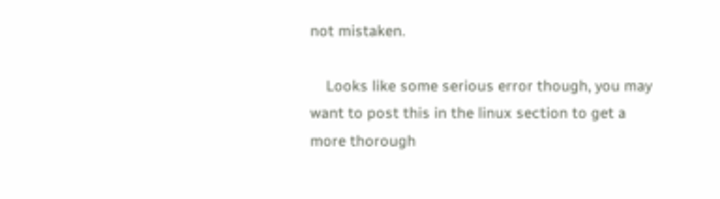not mistaken.

    Looks like some serious error though, you may want to post this in the linux section to get a more thorough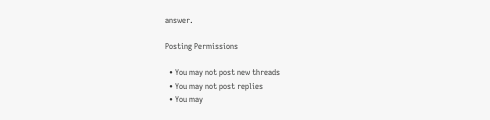answer.

Posting Permissions

  • You may not post new threads
  • You may not post replies
  • You may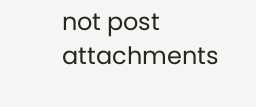not post attachments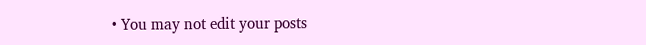• You may not edit your posts